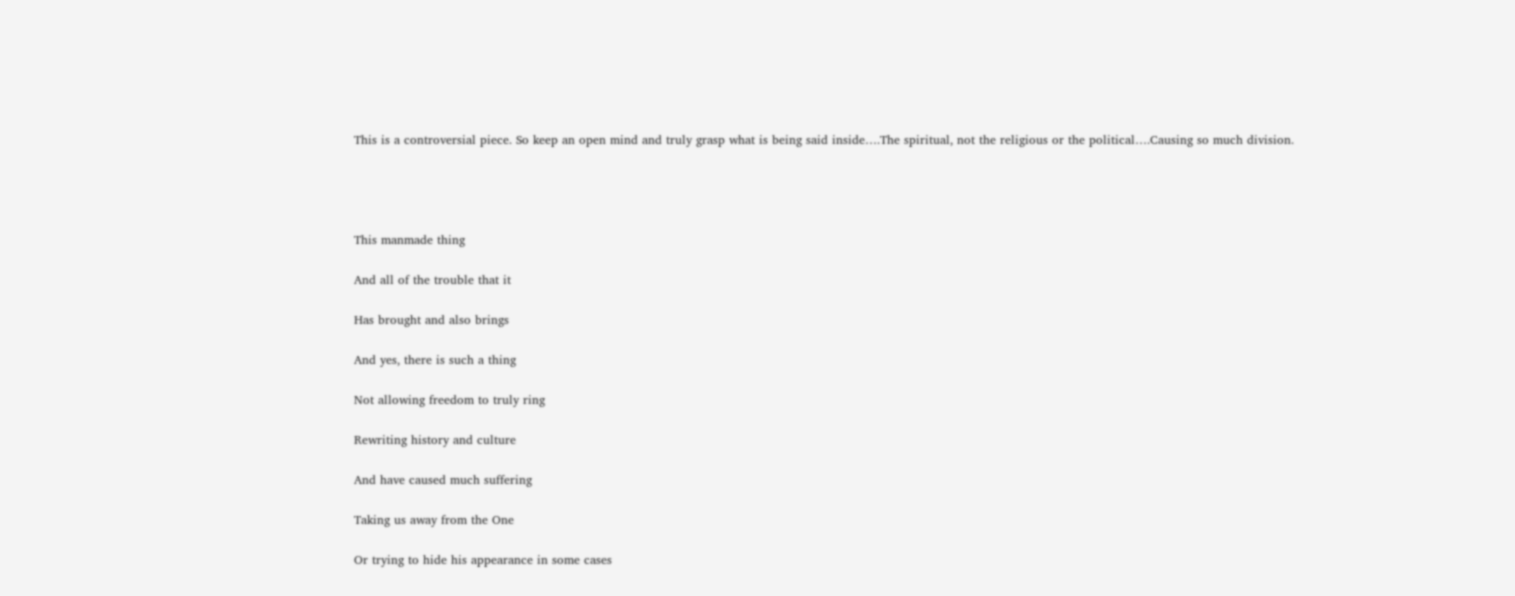This is a controversial piece. So keep an open mind and truly grasp what is being said inside….The spiritual, not the religious or the political….Causing so much division.




This manmade thing

And all of the trouble that it

Has brought and also brings

And yes, there is such a thing

Not allowing freedom to truly ring

Rewriting history and culture

And have caused much suffering

Taking us away from the One

Or trying to hide his appearance in some cases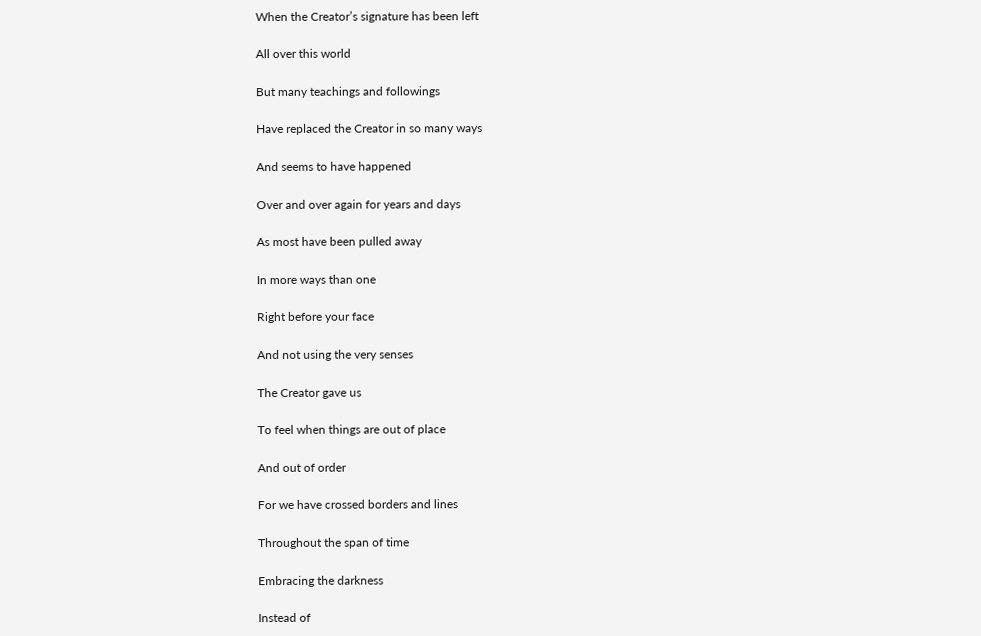When the Creator’s signature has been left

All over this world

But many teachings and followings

Have replaced the Creator in so many ways

And seems to have happened

Over and over again for years and days

As most have been pulled away

In more ways than one

Right before your face

And not using the very senses

The Creator gave us

To feel when things are out of place

And out of order

For we have crossed borders and lines

Throughout the span of time

Embracing the darkness

Instead of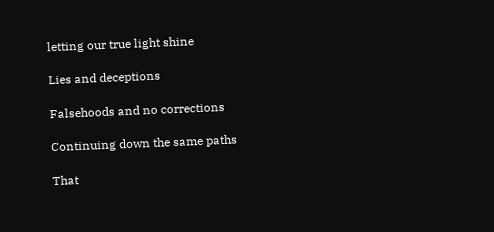letting our true light shine

Lies and deceptions

Falsehoods and no corrections

Continuing down the same paths

That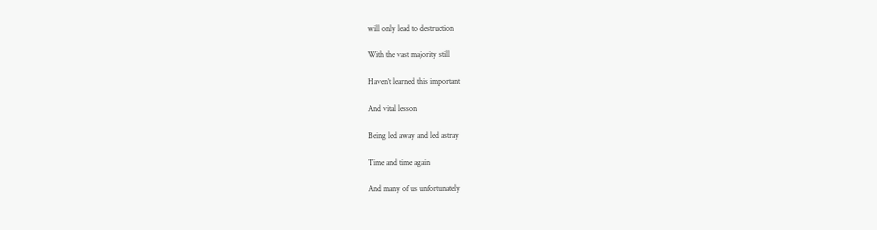will only lead to destruction

With the vast majority still

Haven’t learned this important

And vital lesson

Being led away and led astray

Time and time again

And many of us unfortunately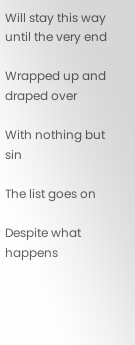Will stay this way until the very end

Wrapped up and draped over

With nothing but sin

The list goes on

Despite what happens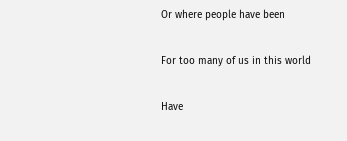Or where people have been

For too many of us in this world

Have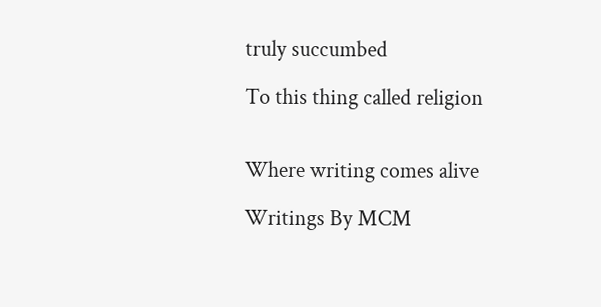truly succumbed

To this thing called religion


Where writing comes alive

Writings By MCM